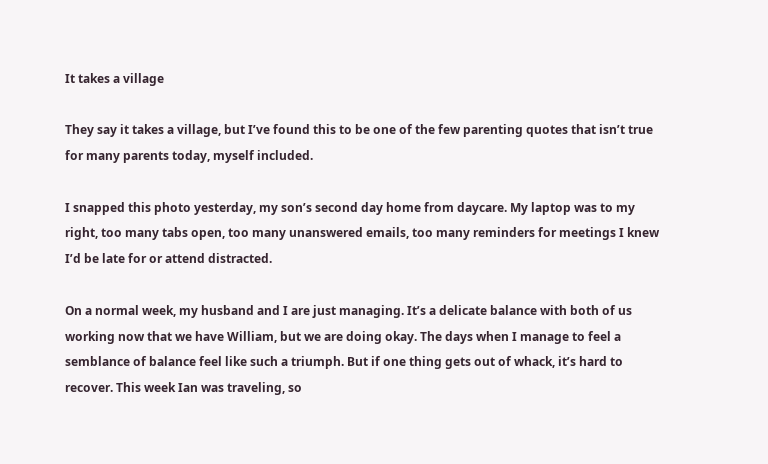It takes a village

They say it takes a village, but I’ve found this to be one of the few parenting quotes that isn’t true for many parents today, myself included.

I snapped this photo yesterday, my son’s second day home from daycare. My laptop was to my right, too many tabs open, too many unanswered emails, too many reminders for meetings I knew I’d be late for or attend distracted.

On a normal week, my husband and I are just managing. It’s a delicate balance with both of us working now that we have William, but we are doing okay. The days when I manage to feel a semblance of balance feel like such a triumph. But if one thing gets out of whack, it’s hard to recover. This week Ian was traveling, so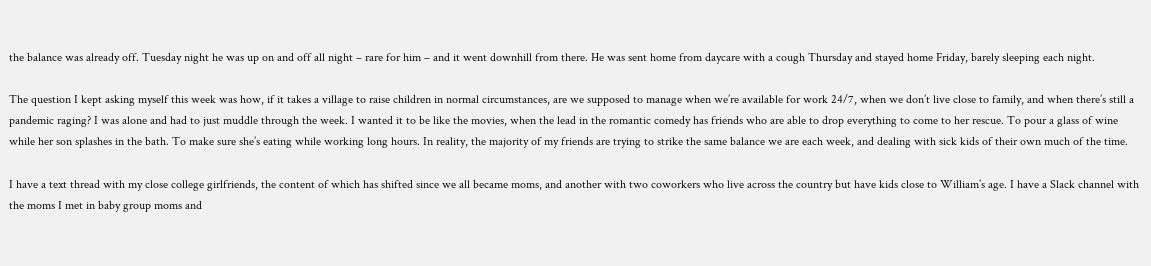the balance was already off. Tuesday night he was up on and off all night – rare for him – and it went downhill from there. He was sent home from daycare with a cough Thursday and stayed home Friday, barely sleeping each night.

The question I kept asking myself this week was how, if it takes a village to raise children in normal circumstances, are we supposed to manage when we’re available for work 24/7, when we don’t live close to family, and when there’s still a pandemic raging? I was alone and had to just muddle through the week. I wanted it to be like the movies, when the lead in the romantic comedy has friends who are able to drop everything to come to her rescue. To pour a glass of wine while her son splashes in the bath. To make sure she’s eating while working long hours. In reality, the majority of my friends are trying to strike the same balance we are each week, and dealing with sick kids of their own much of the time.

I have a text thread with my close college girlfriends, the content of which has shifted since we all became moms, and another with two coworkers who live across the country but have kids close to William’s age. I have a Slack channel with the moms I met in baby group moms and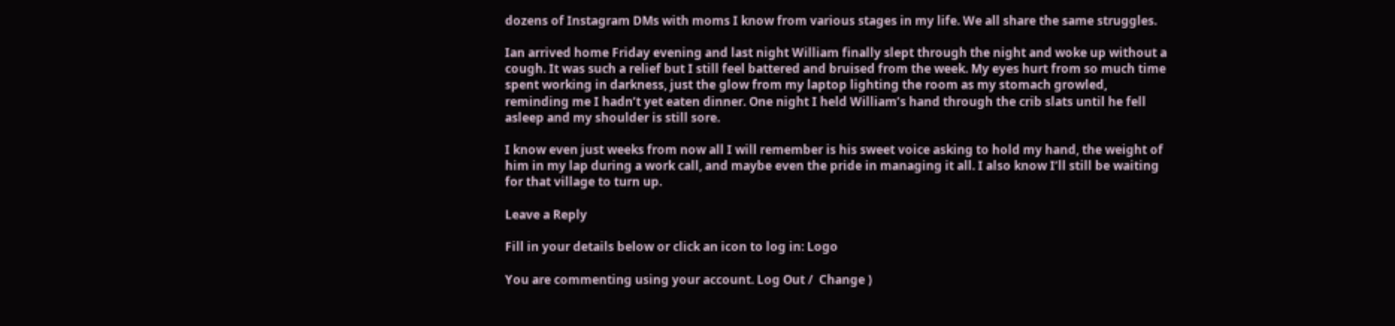dozens of Instagram DMs with moms I know from various stages in my life. We all share the same struggles.

Ian arrived home Friday evening and last night William finally slept through the night and woke up without a cough. It was such a relief but I still feel battered and bruised from the week. My eyes hurt from so much time spent working in darkness, just the glow from my laptop lighting the room as my stomach growled, reminding me I hadn’t yet eaten dinner. One night I held William’s hand through the crib slats until he fell asleep and my shoulder is still sore.

I know even just weeks from now all I will remember is his sweet voice asking to hold my hand, the weight of him in my lap during a work call, and maybe even the pride in managing it all. I also know I’ll still be waiting for that village to turn up.

Leave a Reply

Fill in your details below or click an icon to log in: Logo

You are commenting using your account. Log Out /  Change )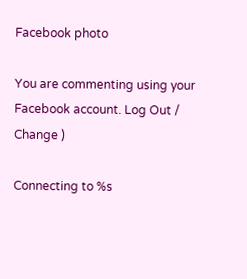Facebook photo

You are commenting using your Facebook account. Log Out /  Change )

Connecting to %s